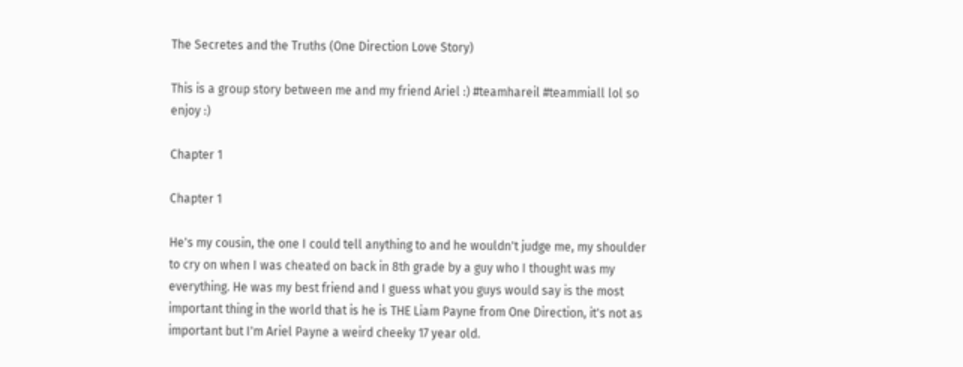The Secretes and the Truths (One Direction Love Story)

This is a group story between me and my friend Ariel :) #teamhareil #teammiall lol so enjoy :)

Chapter 1

Chapter 1

He's my cousin, the one I could tell anything to and he wouldn't judge me, my shoulder to cry on when I was cheated on back in 8th grade by a guy who I thought was my everything. He was my best friend and I guess what you guys would say is the most important thing in the world that is he is THE Liam Payne from One Direction, it's not as important but I'm Ariel Payne a weird cheeky 17 year old.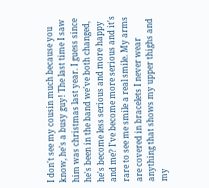I don't see my cousin much because you know, he's a busy guy! The last time I saw him was christmas last year. I guess since he's been in the band we've both changed, he's become less serious and more happy and me? I've become more serious and it's rare to see me smile a real smile. My arms are covered in bracelets I never wear anything that shows my upper thighs and my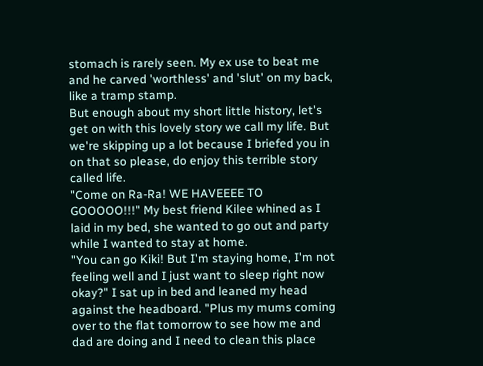stomach is rarely seen. My ex use to beat me and he carved 'worthless' and 'slut' on my back, like a tramp stamp.
But enough about my short little history, let's get on with this lovely story we call my life. But we're skipping up a lot because I briefed you in on that so please, do enjoy this terrible story called life.
"Come on Ra-Ra! WE HAVEEEE TO GOOOOO!!!" My best friend Kilee whined as I laid in my bed, she wanted to go out and party while I wanted to stay at home.
"You can go Kiki! But I'm staying home, I'm not feeling well and I just want to sleep right now okay?" I sat up in bed and leaned my head against the headboard. "Plus my mums coming over to the flat tomorrow to see how me and dad are doing and I need to clean this place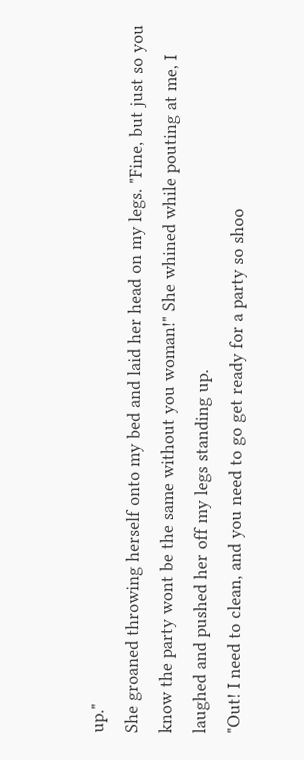up."
She groaned throwing herself onto my bed and laid her head on my legs. "Fine, but just so you know the party wont be the same without you woman!" She whined while pouting at me, I laughed and pushed her off my legs standing up.
"Out! I need to clean, and you need to go get ready for a party so shoo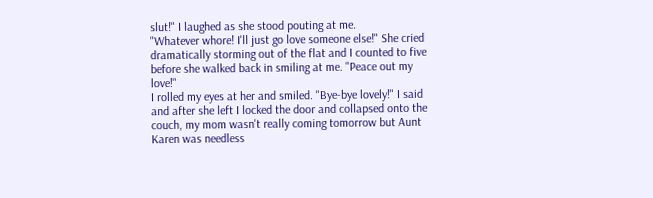slut!" I laughed as she stood pouting at me.
"Whatever whore! I'll just go love someone else!" She cried dramatically storming out of the flat and I counted to five before she walked back in smiling at me. "Peace out my love!"
I rolled my eyes at her and smiled. "Bye-bye lovely!" I said and after she left I locked the door and collapsed onto the couch, my mom wasn't really coming tomorrow but Aunt Karen was needless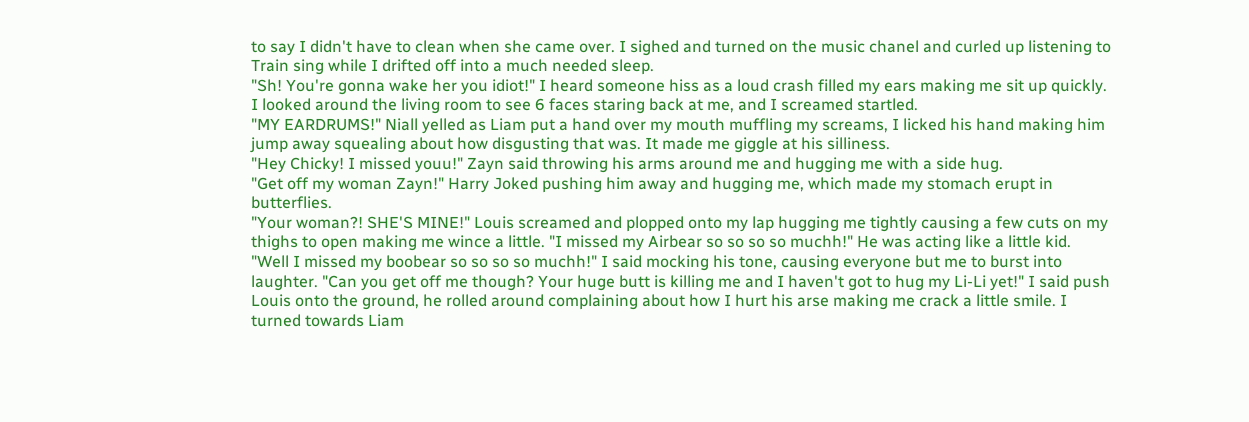to say I didn't have to clean when she came over. I sighed and turned on the music chanel and curled up listening to Train sing while I drifted off into a much needed sleep.
"Sh! You're gonna wake her you idiot!" I heard someone hiss as a loud crash filled my ears making me sit up quickly. I looked around the living room to see 6 faces staring back at me, and I screamed startled.
"MY EARDRUMS!" Niall yelled as Liam put a hand over my mouth muffling my screams, I licked his hand making him jump away squealing about how disgusting that was. It made me giggle at his silliness.
"Hey Chicky! I missed youu!" Zayn said throwing his arms around me and hugging me with a side hug.
"Get off my woman Zayn!" Harry Joked pushing him away and hugging me, which made my stomach erupt in butterflies.
"Your woman?! SHE'S MINE!" Louis screamed and plopped onto my lap hugging me tightly causing a few cuts on my thighs to open making me wince a little. "I missed my Airbear so so so so muchh!" He was acting like a little kid.
"Well I missed my boobear so so so so muchh!" I said mocking his tone, causing everyone but me to burst into laughter. "Can you get off me though? Your huge butt is killing me and I haven't got to hug my Li-Li yet!" I said push Louis onto the ground, he rolled around complaining about how I hurt his arse making me crack a little smile. I turned towards Liam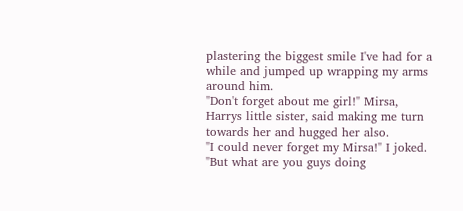plastering the biggest smile I've had for a while and jumped up wrapping my arms around him.
"Don't forget about me girl!" Mirsa, Harrys little sister, said making me turn towards her and hugged her also.
"I could never forget my Mirsa!" I joked. "But what are you guys doing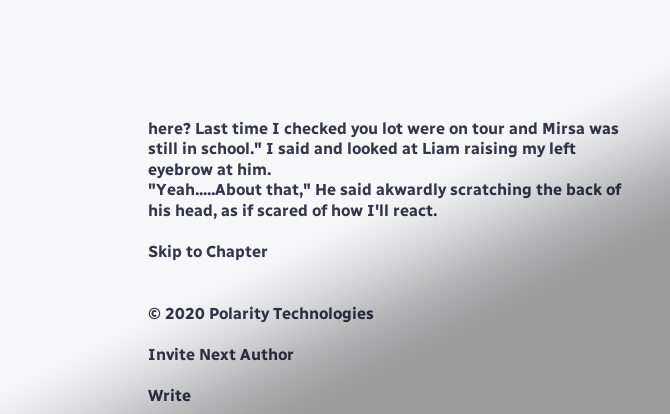here? Last time I checked you lot were on tour and Mirsa was still in school." I said and looked at Liam raising my left eyebrow at him.
"Yeah.....About that," He said akwardly scratching the back of his head, as if scared of how I'll react.

Skip to Chapter


© 2020 Polarity Technologies

Invite Next Author

Write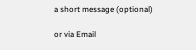a short message (optional)

or via Email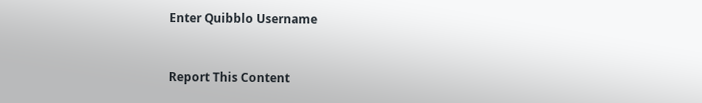Enter Quibblo Username


Report This Content